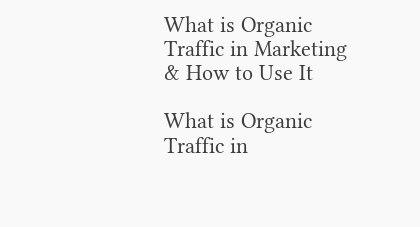What is Organic Traffic in Marketing & How to Use It

What is Organic Traffic in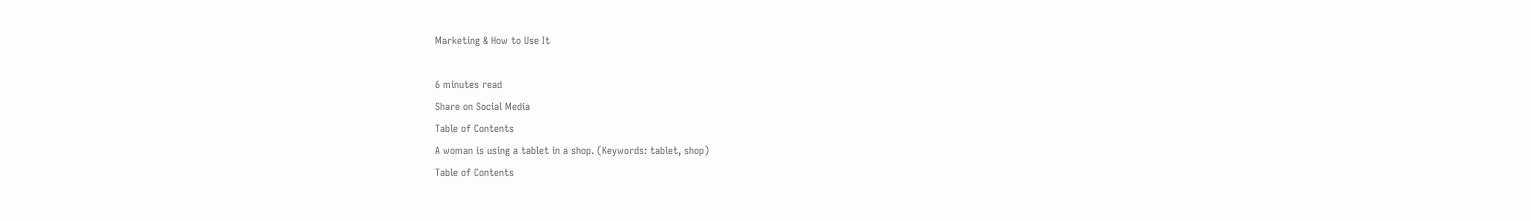Marketing & How to Use It

6 minutes read
Share on Social Media
Table of Contents
A woman is using a tablet in a shop. (Keywords: tablet, shop)
Table of Contents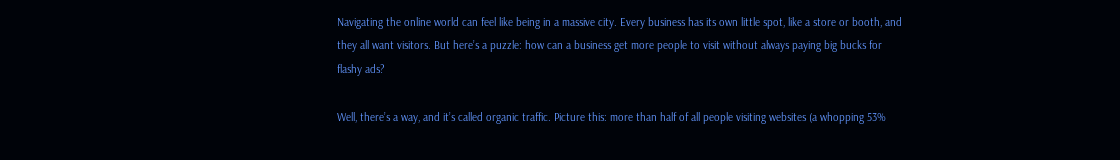Navigating the online world can feel like being in a massive city. Every business has its own little spot, like a store or booth, and they all want visitors. But here’s a puzzle: how can a business get more people to visit without always paying big bucks for flashy ads?

Well, there’s a way, and it’s called organic traffic. Picture this: more than half of all people visiting websites (a whopping 53%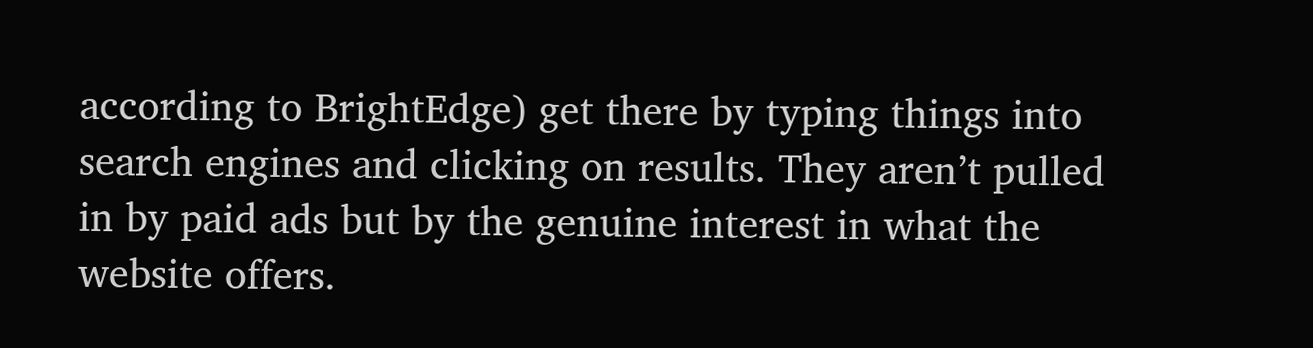according to BrightEdge) get there by typing things into search engines and clicking on results. They aren’t pulled in by paid ads but by the genuine interest in what the website offers.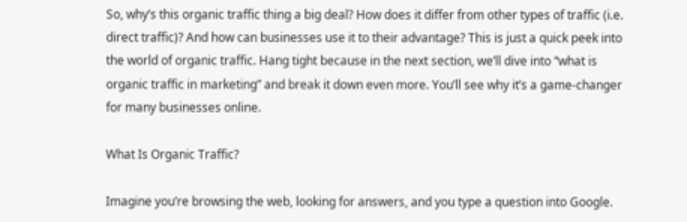So, why’s this organic traffic thing a big deal? How does it differ from other types of traffic (i.e. direct traffic)? And how can businesses use it to their advantage? This is just a quick peek into the world of organic traffic. Hang tight because in the next section, we’ll dive into “what is organic traffic in marketing” and break it down even more. You’ll see why it’s a game-changer for many businesses online.

What Is Organic Traffic?

Imagine you’re browsing the web, looking for answers, and you type a question into Google.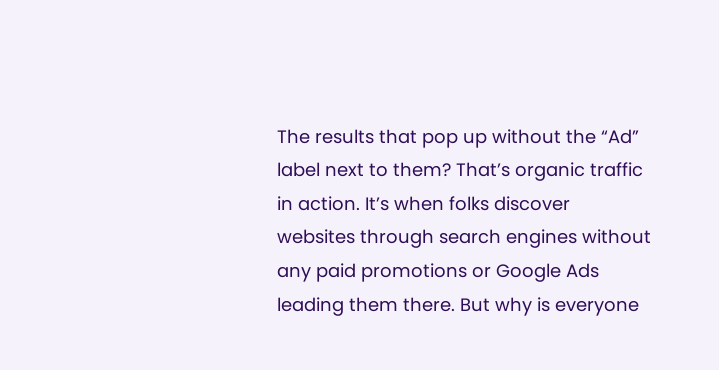The results that pop up without the “Ad” label next to them? That’s organic traffic in action. It’s when folks discover websites through search engines without any paid promotions or Google Ads leading them there. But why is everyone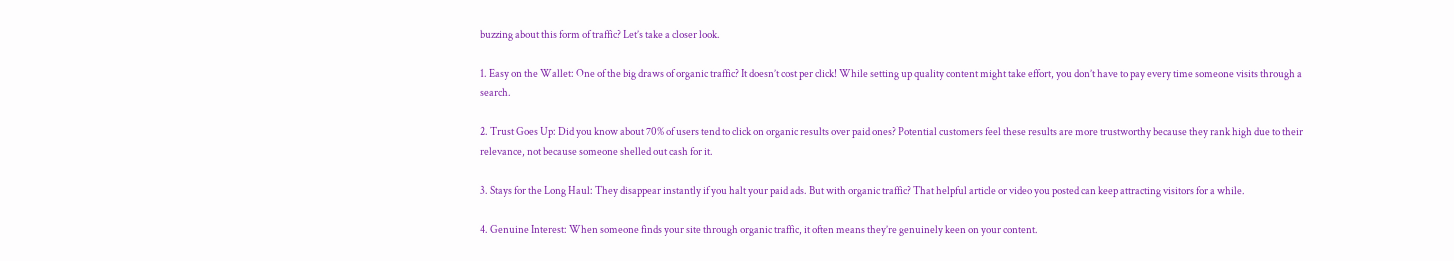buzzing about this form of traffic? Let’s take a closer look.

1. Easy on the Wallet: One of the big draws of organic traffic? It doesn’t cost per click! While setting up quality content might take effort, you don’t have to pay every time someone visits through a search.

2. Trust Goes Up: Did you know about 70% of users tend to click on organic results over paid ones? Potential customers feel these results are more trustworthy because they rank high due to their relevance, not because someone shelled out cash for it.

3. Stays for the Long Haul: They disappear instantly if you halt your paid ads. But with organic traffic? That helpful article or video you posted can keep attracting visitors for a while.

4. Genuine Interest: When someone finds your site through organic traffic, it often means they’re genuinely keen on your content.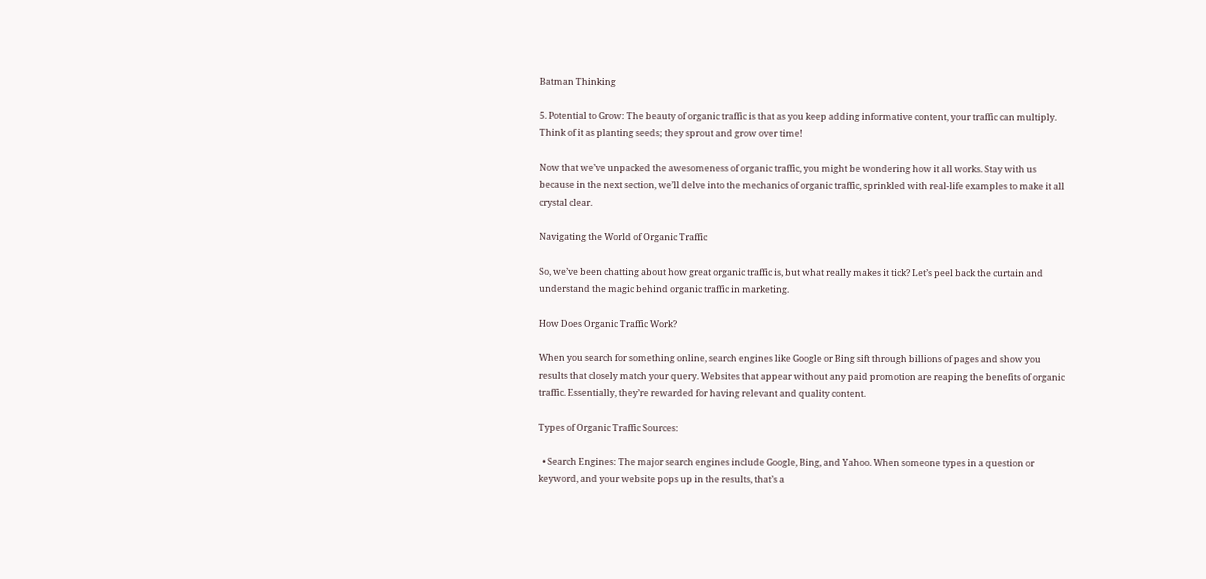Batman Thinking

5. Potential to Grow: The beauty of organic traffic is that as you keep adding informative content, your traffic can multiply. Think of it as planting seeds; they sprout and grow over time!

Now that we’ve unpacked the awesomeness of organic traffic, you might be wondering how it all works. Stay with us because in the next section, we’ll delve into the mechanics of organic traffic, sprinkled with real-life examples to make it all crystal clear.

Navigating the World of Organic Traffic

So, we’ve been chatting about how great organic traffic is, but what really makes it tick? Let’s peel back the curtain and understand the magic behind organic traffic in marketing.

How Does Organic Traffic Work?

When you search for something online, search engines like Google or Bing sift through billions of pages and show you results that closely match your query. Websites that appear without any paid promotion are reaping the benefits of organic traffic. Essentially, they’re rewarded for having relevant and quality content.

Types of Organic Traffic Sources:

  • Search Engines: The major search engines include Google, Bing, and Yahoo. When someone types in a question or keyword, and your website pops up in the results, that’s a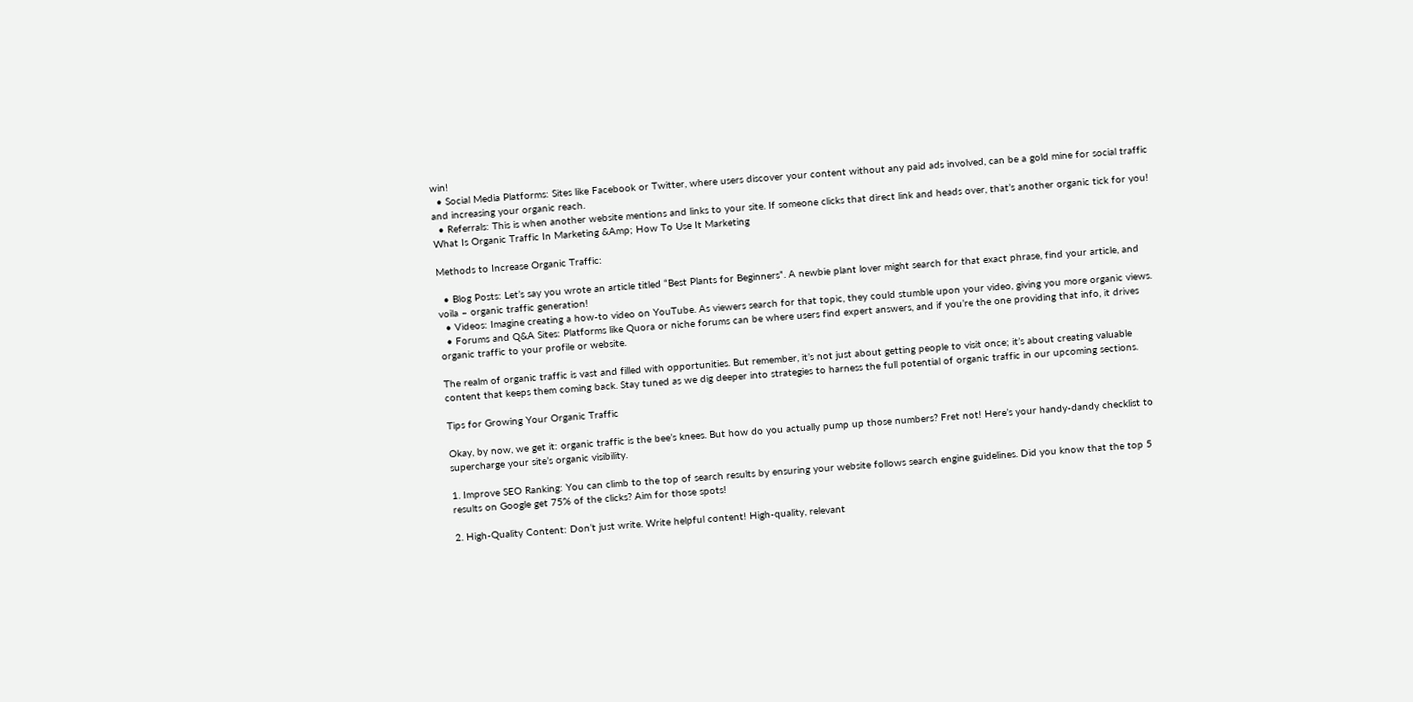win!
  • Social Media Platforms: Sites like Facebook or Twitter, where users discover your content without any paid ads involved, can be a gold mine for social traffic and increasing your organic reach.
  • Referrals: This is when another website mentions and links to your site. If someone clicks that direct link and heads over, that’s another organic tick for you!
What Is Organic Traffic In Marketing &Amp; How To Use It Marketing

Methods to Increase Organic Traffic:

  • Blog Posts: Let’s say you wrote an article titled “Best Plants for Beginners”. A newbie plant lover might search for that exact phrase, find your article, and voila – organic traffic generation!
  • Videos: Imagine creating a how-to video on YouTube. As viewers search for that topic, they could stumble upon your video, giving you more organic views.
  • Forums and Q&A Sites: Platforms like Quora or niche forums can be where users find expert answers, and if you’re the one providing that info, it drives organic traffic to your profile or website.

The realm of organic traffic is vast and filled with opportunities. But remember, it’s not just about getting people to visit once; it’s about creating valuable content that keeps them coming back. Stay tuned as we dig deeper into strategies to harness the full potential of organic traffic in our upcoming sections.

Tips for Growing Your Organic Traffic

Okay, by now, we get it: organic traffic is the bee’s knees. But how do you actually pump up those numbers? Fret not! Here’s your handy-dandy checklist to supercharge your site’s organic visibility.

1. Improve SEO Ranking: You can climb to the top of search results by ensuring your website follows search engine guidelines. Did you know that the top 5 results on Google get 75% of the clicks? Aim for those spots!

2. High-Quality Content: Don’t just write. Write helpful content! High-quality, relevant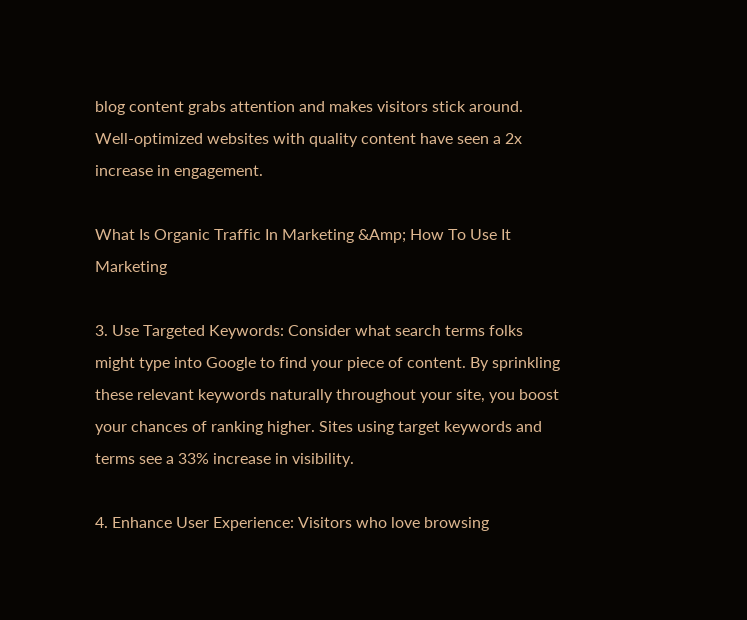blog content grabs attention and makes visitors stick around. Well-optimized websites with quality content have seen a 2x increase in engagement.

What Is Organic Traffic In Marketing &Amp; How To Use It Marketing

3. Use Targeted Keywords: Consider what search terms folks might type into Google to find your piece of content. By sprinkling these relevant keywords naturally throughout your site, you boost your chances of ranking higher. Sites using target keywords and terms see a 33% increase in visibility.

4. Enhance User Experience: Visitors who love browsing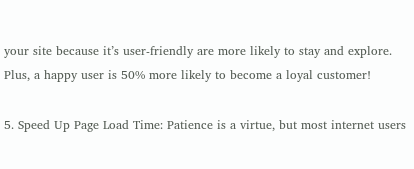your site because it’s user-friendly are more likely to stay and explore. Plus, a happy user is 50% more likely to become a loyal customer!

5. Speed Up Page Load Time: Patience is a virtue, but most internet users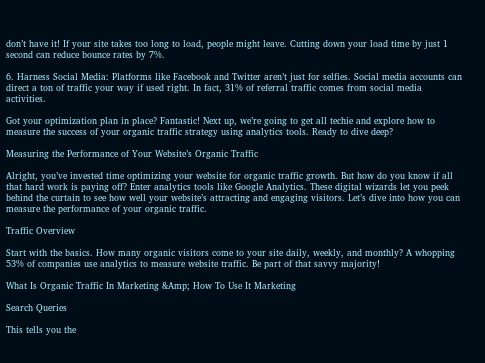don’t have it! If your site takes too long to load, people might leave. Cutting down your load time by just 1 second can reduce bounce rates by 7%.

6. Harness Social Media: Platforms like Facebook and Twitter aren’t just for selfies. Social media accounts can direct a ton of traffic your way if used right. In fact, 31% of referral traffic comes from social media activities.

Got your optimization plan in place? Fantastic! Next up, we’re going to get all techie and explore how to measure the success of your organic traffic strategy using analytics tools. Ready to dive deep?

Measuring the Performance of Your Website’s Organic Traffic

Alright, you’ve invested time optimizing your website for organic traffic growth. But how do you know if all that hard work is paying off? Enter analytics tools like Google Analytics. These digital wizards let you peek behind the curtain to see how well your website’s attracting and engaging visitors. Let’s dive into how you can measure the performance of your organic traffic.

Traffic Overview

Start with the basics. How many organic visitors come to your site daily, weekly, and monthly? A whopping 53% of companies use analytics to measure website traffic. Be part of that savvy majority!

What Is Organic Traffic In Marketing &Amp; How To Use It Marketing

Search Queries

This tells you the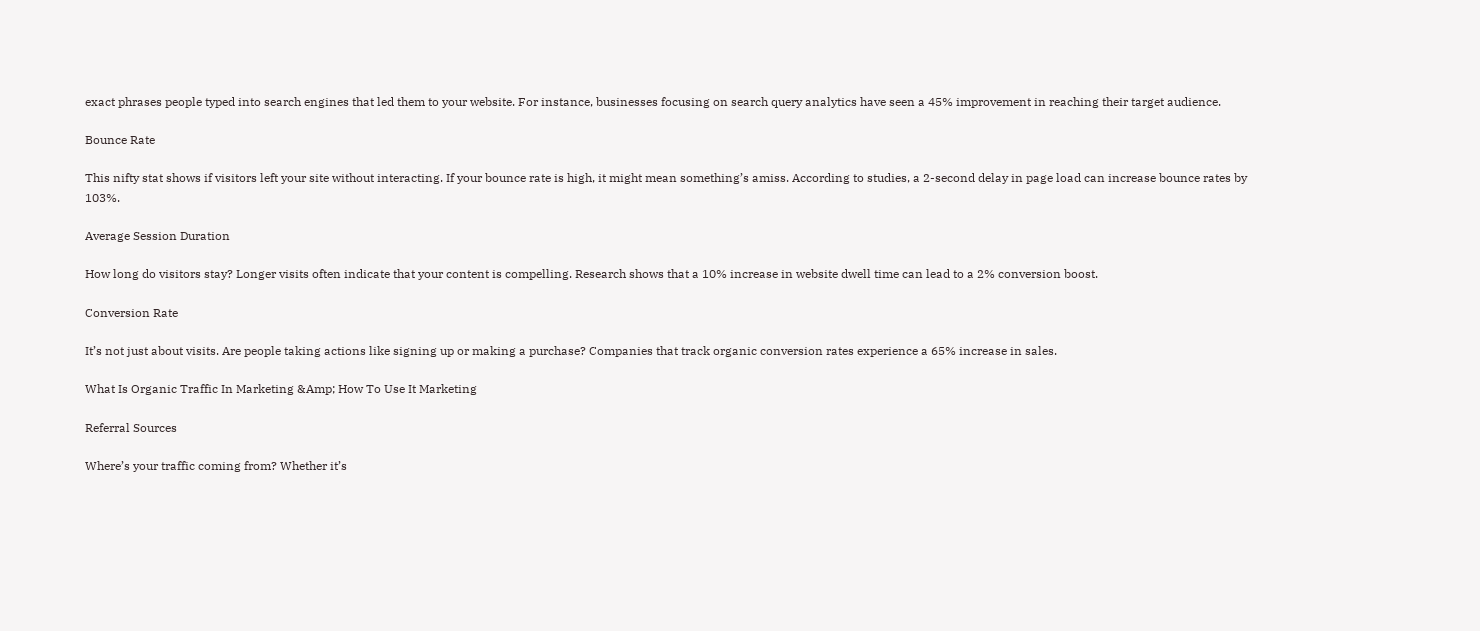exact phrases people typed into search engines that led them to your website. For instance, businesses focusing on search query analytics have seen a 45% improvement in reaching their target audience.

Bounce Rate

This nifty stat shows if visitors left your site without interacting. If your bounce rate is high, it might mean something’s amiss. According to studies, a 2-second delay in page load can increase bounce rates by 103%.

Average Session Duration

How long do visitors stay? Longer visits often indicate that your content is compelling. Research shows that a 10% increase in website dwell time can lead to a 2% conversion boost.

Conversion Rate

It’s not just about visits. Are people taking actions like signing up or making a purchase? Companies that track organic conversion rates experience a 65% increase in sales.

What Is Organic Traffic In Marketing &Amp; How To Use It Marketing

Referral Sources

Where’s your traffic coming from? Whether it’s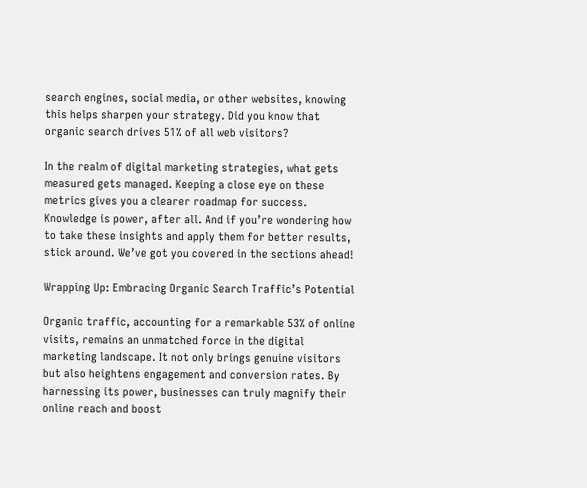search engines, social media, or other websites, knowing this helps sharpen your strategy. Did you know that organic search drives 51% of all web visitors?

In the realm of digital marketing strategies, what gets measured gets managed. Keeping a close eye on these metrics gives you a clearer roadmap for success. Knowledge is power, after all. And if you’re wondering how to take these insights and apply them for better results, stick around. We’ve got you covered in the sections ahead!

Wrapping Up: Embracing Organic Search Traffic’s Potential

Organic traffic, accounting for a remarkable 53% of online visits, remains an unmatched force in the digital marketing landscape. It not only brings genuine visitors but also heightens engagement and conversion rates. By harnessing its power, businesses can truly magnify their online reach and boost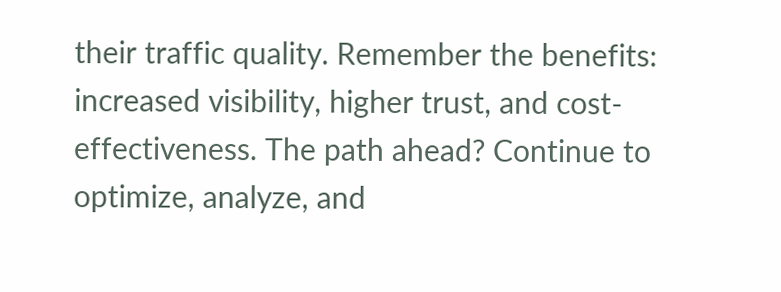their traffic quality. Remember the benefits: increased visibility, higher trust, and cost-effectiveness. The path ahead? Continue to optimize, analyze, and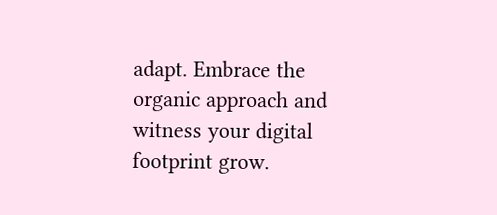adapt. Embrace the organic approach and witness your digital footprint grow.